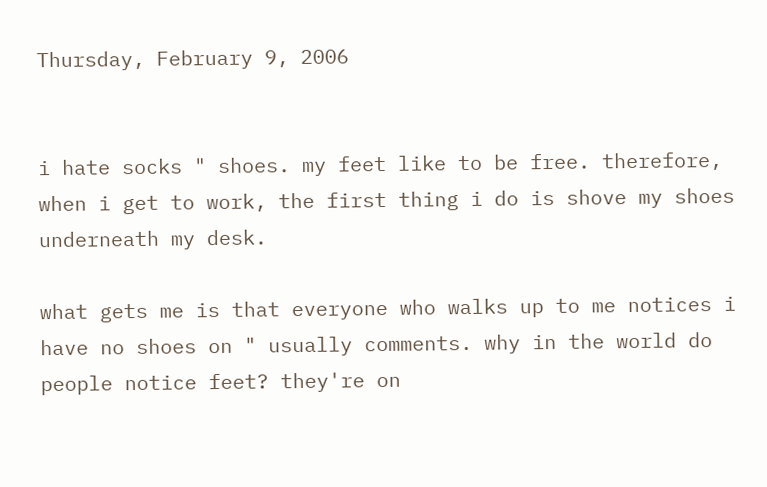Thursday, February 9, 2006


i hate socks " shoes. my feet like to be free. therefore, when i get to work, the first thing i do is shove my shoes underneath my desk.

what gets me is that everyone who walks up to me notices i have no shoes on " usually comments. why in the world do people notice feet? they're on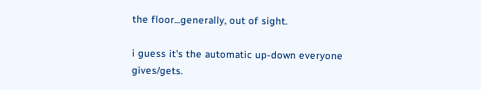the floor...generally, out of sight.

i guess it's the automatic up-down everyone gives/gets.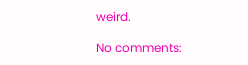weird.

No comments: